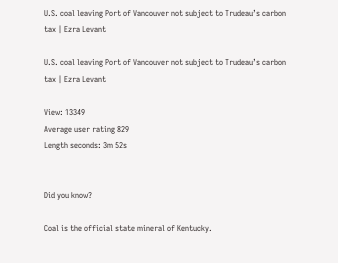U.S. coal leaving Port of Vancouver not subject to Trudeau’s carbon tax | Ezra Levant

U.S. coal leaving Port of Vancouver not subject to Trudeau’s carbon tax | Ezra Levant

View: 13349
Average user rating 829
Length seconds: 3m 52s


Did you know?

Coal is the official state mineral of Kentucky.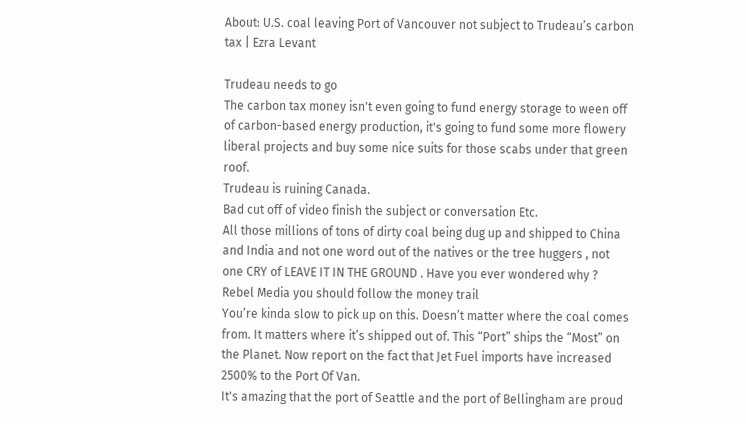About: U.S. coal leaving Port of Vancouver not subject to Trudeau’s carbon tax | Ezra Levant

Trudeau needs to go
The carbon tax money isn't even going to fund energy storage to ween off of carbon-based energy production, it's going to fund some more flowery liberal projects and buy some nice suits for those scabs under that green roof.
Trudeau is ruining Canada.
Bad cut off of video finish the subject or conversation Etc.
All those millions of tons of dirty coal being dug up and shipped to China and India and not one word out of the natives or the tree huggers , not one CRY of LEAVE IT IN THE GROUND . Have you ever wondered why ? Rebel Media you should follow the money trail
You’re kinda slow to pick up on this. Doesn’t matter where the coal comes from. It matters where it’s shipped out of. This “Port” ships the “Most” on the Planet. Now report on the fact that Jet Fuel imports have increased 2500% to the Port Of Van.
It's amazing that the port of Seattle and the port of Bellingham are proud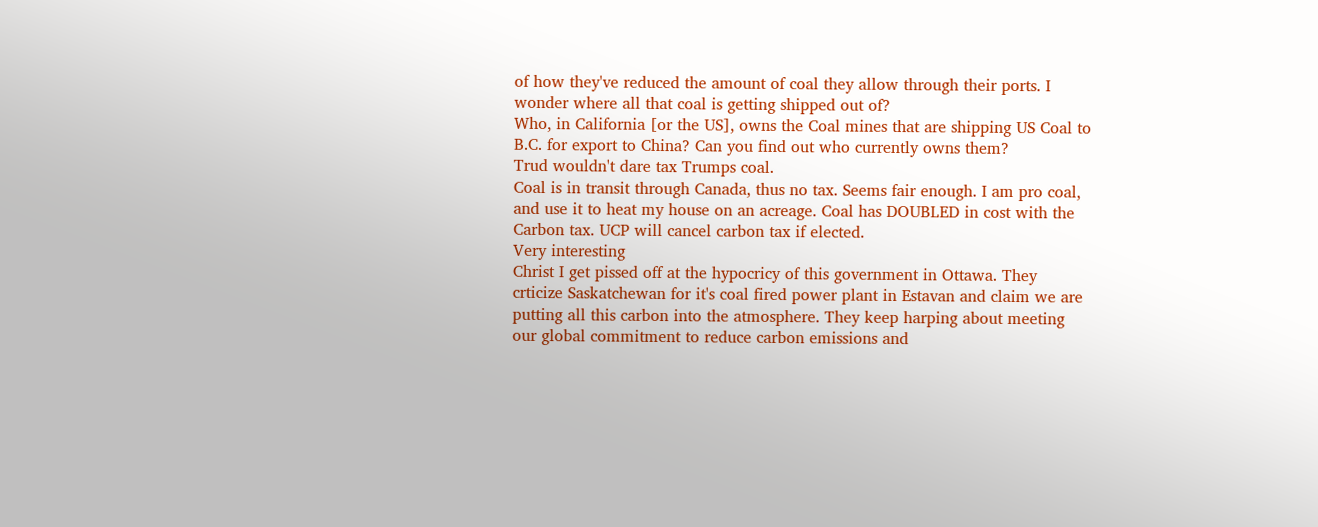of how they've reduced the amount of coal they allow through their ports. I wonder where all that coal is getting shipped out of?
Who, in California [or the US], owns the Coal mines that are shipping US Coal to B.C. for export to China? Can you find out who currently owns them?
Trud wouldn't dare tax Trumps coal.
Coal is in transit through Canada, thus no tax. Seems fair enough. I am pro coal, and use it to heat my house on an acreage. Coal has DOUBLED in cost with the Carbon tax. UCP will cancel carbon tax if elected.
Very interesting
Christ I get pissed off at the hypocricy of this government in Ottawa. They crticize Saskatchewan for it's coal fired power plant in Estavan and claim we are putting all this carbon into the atmosphere. They keep harping about meeting our global commitment to reduce carbon emissions and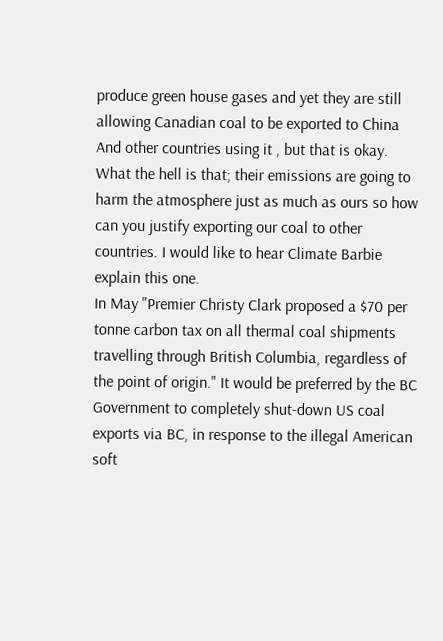produce green house gases and yet they are still allowing Canadian coal to be exported to China And other countries using it , but that is okay. What the hell is that; their emissions are going to harm the atmosphere just as much as ours so how can you justify exporting our coal to other countries. I would like to hear Climate Barbie explain this one.
In May "Premier Christy Clark proposed a $70 per tonne carbon tax on all thermal coal shipments travelling through British Columbia, regardless of the point of origin." It would be preferred by the BC Government to completely shut-down US coal exports via BC, in response to the illegal American soft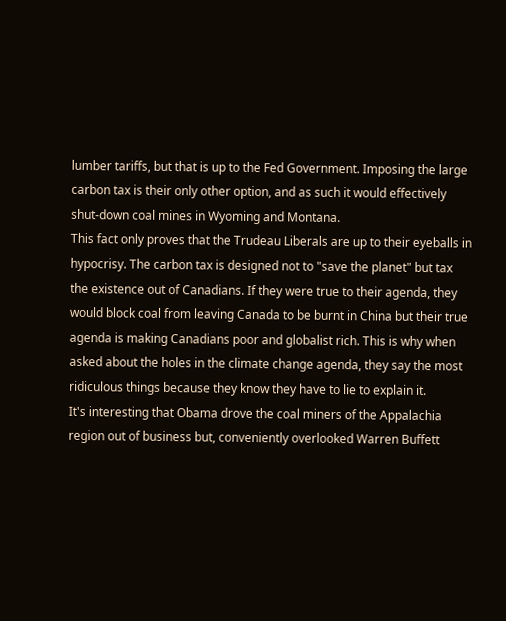lumber tariffs, but that is up to the Fed Government. Imposing the large carbon tax is their only other option, and as such it would effectively shut-down coal mines in Wyoming and Montana.
This fact only proves that the Trudeau Liberals are up to their eyeballs in hypocrisy. The carbon tax is designed not to "save the planet" but tax the existence out of Canadians. If they were true to their agenda, they would block coal from leaving Canada to be burnt in China but their true agenda is making Canadians poor and globalist rich. This is why when asked about the holes in the climate change agenda, they say the most ridiculous things because they know they have to lie to explain it.
It's interesting that Obama drove the coal miners of the Appalachia region out of business but, conveniently overlooked Warren Buffett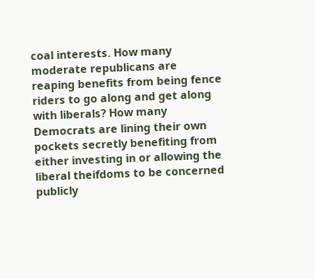coal interests. How many moderate republicans are reaping benefits from being fence riders to go along and get along with liberals? How many Democrats are lining their own pockets secretly benefiting from either investing in or allowing the liberal theifdoms to be concerned publicly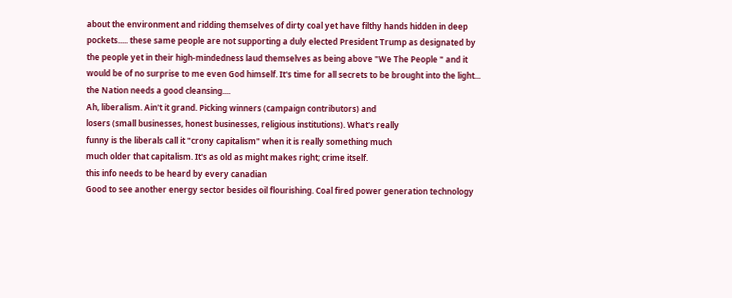about the environment and ridding themselves of dirty coal yet have filthy hands hidden in deep pockets..... these same people are not supporting a duly elected President Trump as designated by the people yet in their high-mindedness laud themselves as being above "We The People " and it would be of no surprise to me even God himself. It's time for all secrets to be brought into the light... the Nation needs a good cleansing....
Ah, liberalism. Ain't it grand. Picking winners (campaign contributors) and
losers (small businesses, honest businesses, religious institutions). What's really
funny is the liberals call it "crony capitalism" when it is really something much
much older that capitalism. It's as old as might makes right; crime itself.
this info needs to be heard by every canadian
Good to see another energy sector besides oil flourishing. Coal fired power generation technology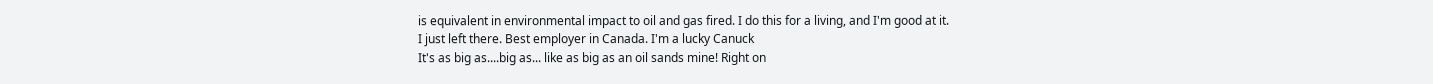is equivalent in environmental impact to oil and gas fired. I do this for a living, and I'm good at it.
I just left there. Best employer in Canada. I'm a lucky Canuck
It's as big as....big as... like as big as an oil sands mine! Right on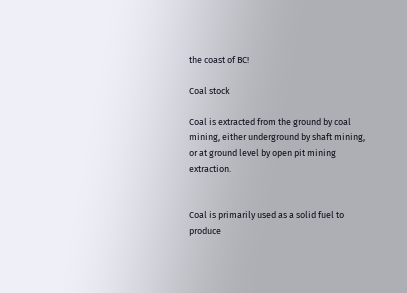the coast of BC!

Coal stock

Coal is extracted from the ground by coal mining, either underground by shaft mining, or at ground level by open pit mining extraction.


Coal is primarily used as a solid fuel to produce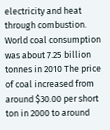electricity and heat through combustion. World coal consumption was about 7.25 billion tonnes in 2010 The price of coal increased from around $30.00 per short ton in 2000 to around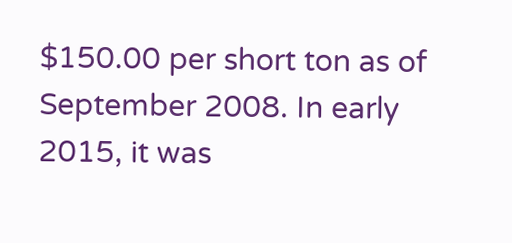$150.00 per short ton as of September 2008. In early 2015, it was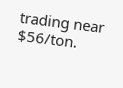trading near $56/ton.